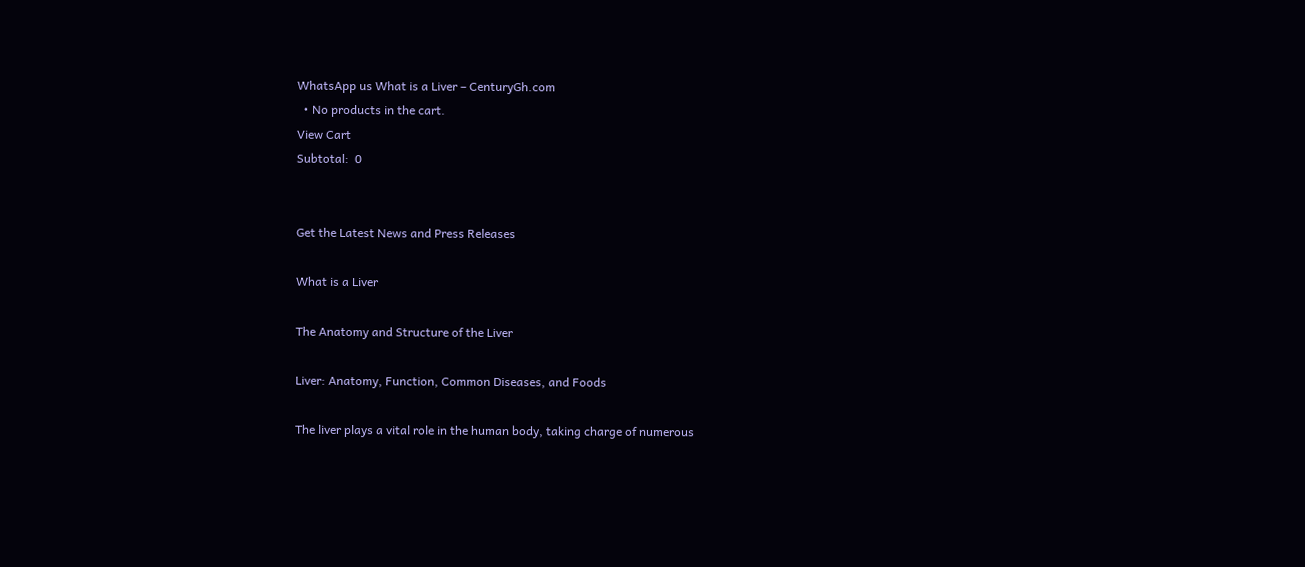WhatsApp us What is a Liver – CenturyGh.com
  • No products in the cart.
View Cart
Subtotal:  0


Get the Latest News and Press Releases

What is a Liver

The Anatomy and Structure of the Liver

Liver: Anatomy, Function, Common Diseases, and Foods

The liver plays a vital role in the human body, taking charge of numerous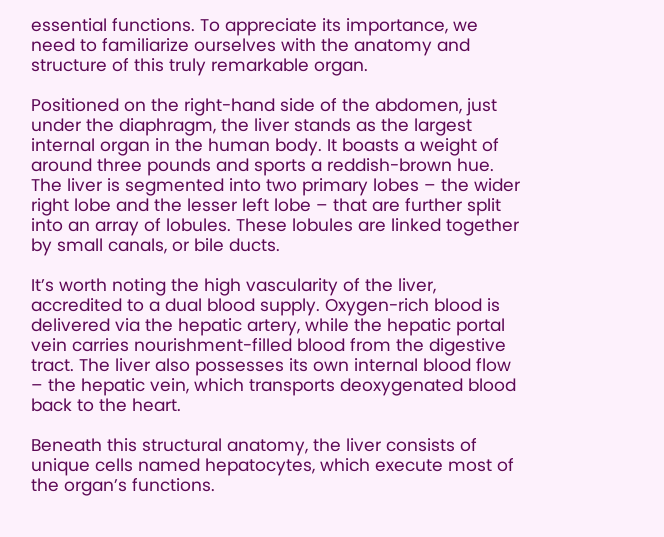essential functions. To appreciate its importance, we need to familiarize ourselves with the anatomy and structure of this truly remarkable organ.

Positioned on the right-hand side of the abdomen, just under the diaphragm, the liver stands as the largest internal organ in the human body. It boasts a weight of around three pounds and sports a reddish-brown hue. The liver is segmented into two primary lobes – the wider right lobe and the lesser left lobe – that are further split into an array of lobules. These lobules are linked together by small canals, or bile ducts.

It’s worth noting the high vascularity of the liver, accredited to a dual blood supply. Oxygen-rich blood is delivered via the hepatic artery, while the hepatic portal vein carries nourishment-filled blood from the digestive tract. The liver also possesses its own internal blood flow – the hepatic vein, which transports deoxygenated blood back to the heart.

Beneath this structural anatomy, the liver consists of unique cells named hepatocytes, which execute most of the organ’s functions.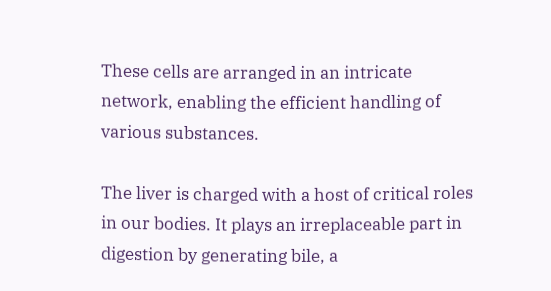These cells are arranged in an intricate network, enabling the efficient handling of various substances.

The liver is charged with a host of critical roles in our bodies. It plays an irreplaceable part in digestion by generating bile, a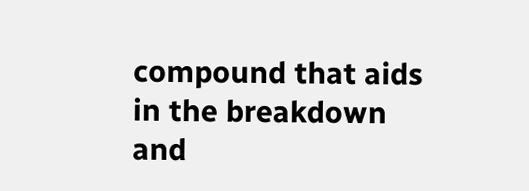compound that aids in the breakdown and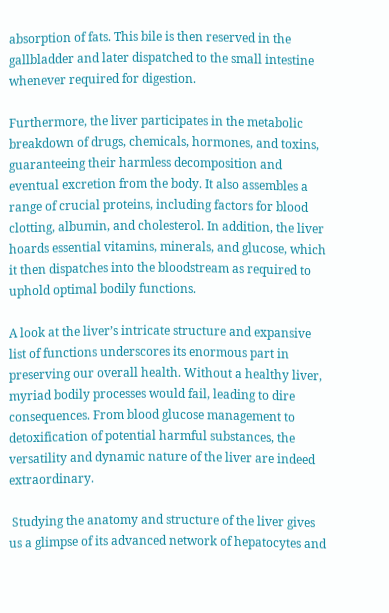absorption of fats. This bile is then reserved in the gallbladder and later dispatched to the small intestine whenever required for digestion.

Furthermore, the liver participates in the metabolic breakdown of drugs, chemicals, hormones, and toxins, guaranteeing their harmless decomposition and eventual excretion from the body. It also assembles a range of crucial proteins, including factors for blood clotting, albumin, and cholesterol. In addition, the liver hoards essential vitamins, minerals, and glucose, which it then dispatches into the bloodstream as required to uphold optimal bodily functions.

A look at the liver’s intricate structure and expansive list of functions underscores its enormous part in preserving our overall health. Without a healthy liver, myriad bodily processes would fail, leading to dire consequences. From blood glucose management to detoxification of potential harmful substances, the versatility and dynamic nature of the liver are indeed extraordinary.

 Studying the anatomy and structure of the liver gives us a glimpse of its advanced network of hepatocytes and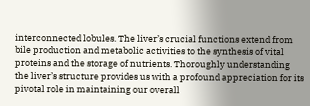interconnected lobules. The liver’s crucial functions extend from bile production and metabolic activities to the synthesis of vital proteins and the storage of nutrients. Thoroughly understanding the liver’s structure provides us with a profound appreciation for its pivotal role in maintaining our overall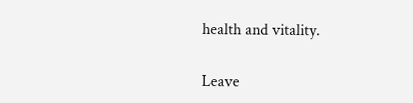health and vitality.

Leave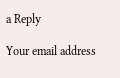a Reply

Your email address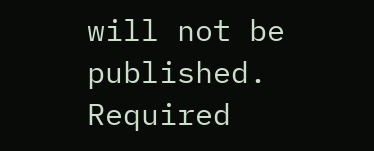will not be published. Required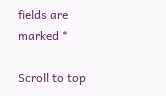fields are marked *

Scroll to top